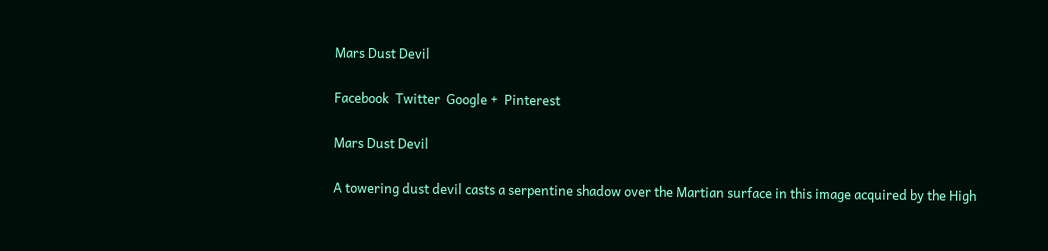Mars Dust Devil

Facebook  Twitter  Google +  Pinterest

Mars Dust Devil

A towering dust devil casts a serpentine shadow over the Martian surface in this image acquired by the High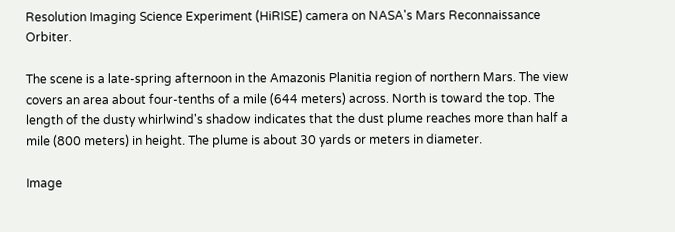Resolution Imaging Science Experiment (HiRISE) camera on NASA's Mars Reconnaissance Orbiter.

The scene is a late-spring afternoon in the Amazonis Planitia region of northern Mars. The view covers an area about four-tenths of a mile (644 meters) across. North is toward the top. The length of the dusty whirlwind's shadow indicates that the dust plume reaches more than half a mile (800 meters) in height. The plume is about 30 yards or meters in diameter.

Image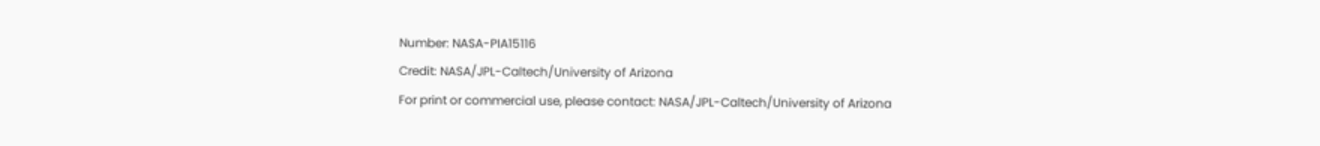Number: NASA-PIA15116
Credit: NASA/JPL-Caltech/University of Arizona
For print or commercial use, please contact: NASA/JPL-Caltech/University of Arizona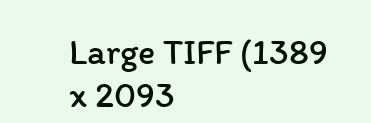Large TIFF (1389 x 2093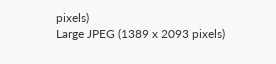pixels)
Large JPEG (1389 x 2093 pixels)